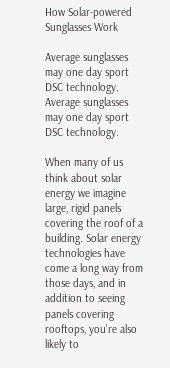How Solar-powered Sunglasses Work

Average sunglasses may one day sport DSC technology.
Average sunglasses may one day sport DSC technology.

When many of us think about solar energy we imagine large, rigid panels covering the roof of a building. Solar energy technologies have come a long way from those days, and in addition to seeing panels covering rooftops, you're also likely to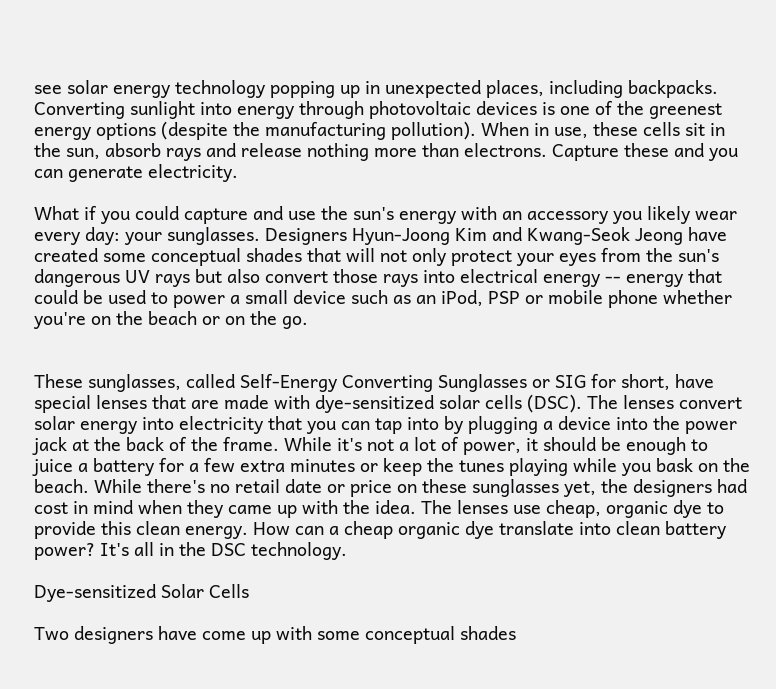see solar energy technology popping up in unexpected places, including backpacks. Converting sunlight into energy through photovoltaic devices is one of the greenest energy options (despite the manufacturing pollution). When in use, these cells sit in the sun, absorb rays and release nothing more than electrons. Capture these and you can generate electricity.

What if you could capture and use the sun's energy with an accessory you likely wear every day: your sunglasses. Designers Hyun-Joong Kim and Kwang-Seok Jeong have created some conceptual shades that will not only protect your eyes from the sun's dangerous UV rays but also convert those rays into electrical energy -- energy that could be used to power a small device such as an iPod, PSP or mobile phone whether you're on the beach or on the go.


These sunglasses, called Self-Energy Converting Sunglasses or SIG for short, have special lenses that are made with dye-sensitized solar cells (DSC). The lenses convert solar energy into electricity that you can tap into by plugging a device into the power jack at the back of the frame. While it's not a lot of power, it should be enough to juice a battery for a few extra minutes or keep the tunes playing while you bask on the beach. While there's no retail date or price on these sunglasses yet, the designers had cost in mind when they came up with the idea. The lenses use cheap, organic dye to provide this clean energy. How can a cheap organic dye translate into clean battery power? It's all in the DSC technology.

Dye-sensitized Solar Cells

Two designers have come up with some conceptual shades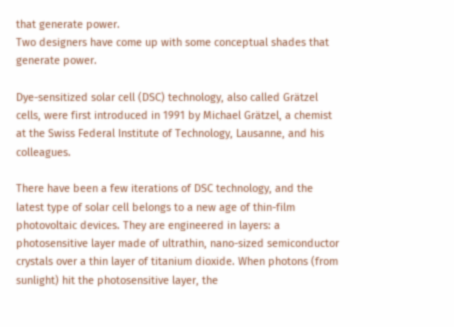that generate power.
Two designers have come up with some conceptual shades that generate power.

Dye-sensitized solar cell (DSC) technology, also called Grätzel cells, were first introduced in 1991 by Michael Grätzel, a chemist at the Swiss Federal Institute of Technology, Lausanne, and his colleagues.

There have been a few iterations of DSC technology, and the latest type of solar cell belongs to a new age of thin-film photovoltaic devices. They are engineered in layers: a photosensitive layer made of ultrathin, nano-sized semiconductor crystals over a thin layer of titanium dioxide. When photons (from sunlight) hit the photosensitive layer, the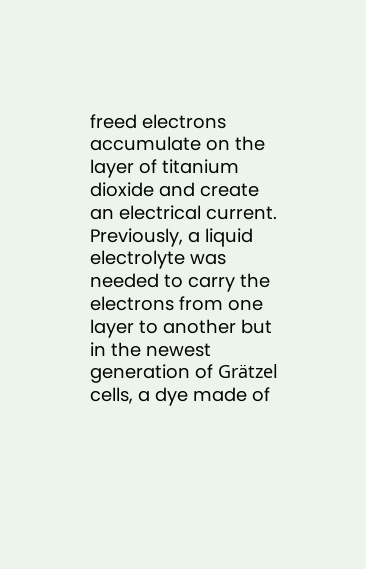freed electrons accumulate on the layer of titanium dioxide and create an electrical current. Previously, a liquid electrolyte was needed to carry the electrons from one layer to another but in the newest generation of Grätzel cells, a dye made of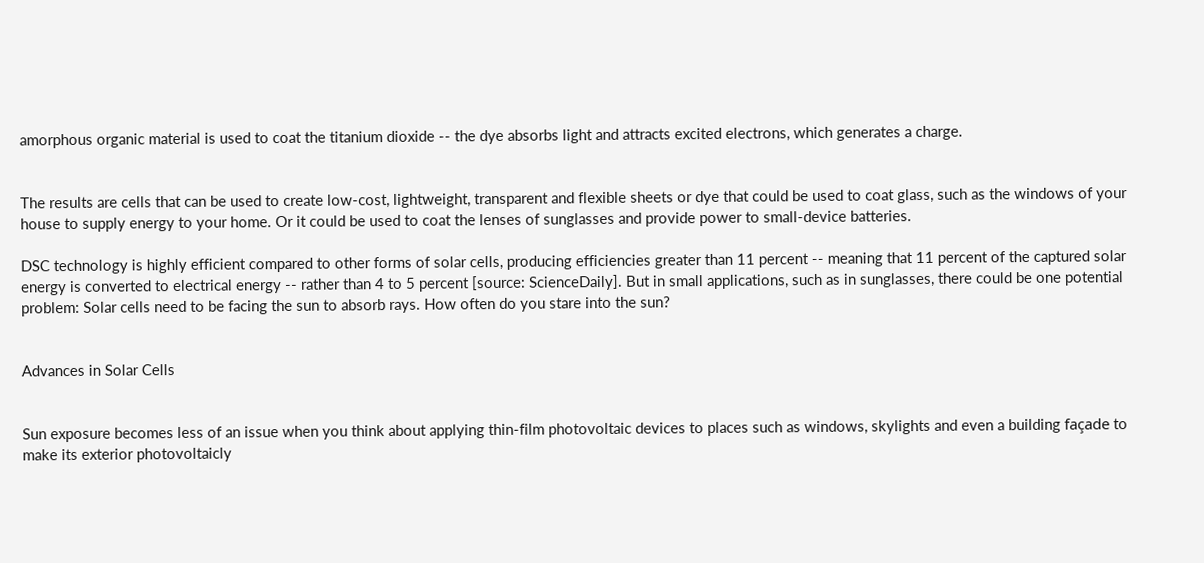amorphous organic material is used to coat the titanium dioxide -- the dye absorbs light and attracts excited electrons, which generates a charge.


The results are cells that can be used to create low-cost, lightweight, transparent and flexible sheets or dye that could be used to coat glass, such as the windows of your house to supply energy to your home. Or it could be used to coat the lenses of sunglasses and provide power to small-device batteries.

DSC technology is highly efficient compared to other forms of solar cells, producing efficiencies greater than 11 percent -- meaning that 11 percent of the captured solar energy is converted to electrical energy -- rather than 4 to 5 percent [source: ScienceDaily]. But in small applications, such as in sunglasses, there could be one potential problem: Solar cells need to be facing the sun to absorb rays. How often do you stare into the sun?


Advances in Solar Cells


Sun exposure becomes less of an issue when you think about applying thin-film photovoltaic devices to places such as windows, skylights and even a building façade to make its exterior photovoltaicly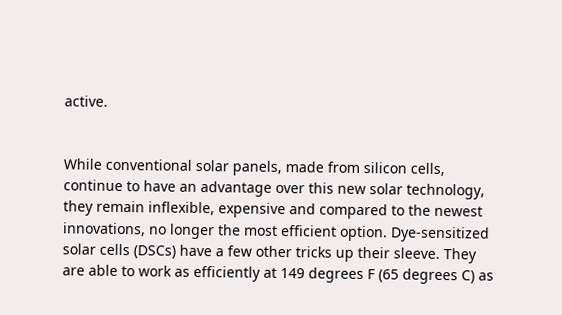active.


While conventional solar panels, made from silicon cells, continue to have an advantage over this new solar technology, they remain inflexible, expensive and compared to the newest innovations, no longer the most efficient option. Dye-sensitized solar cells (DSCs) have a few other tricks up their sleeve. They are able to work as efficiently at 149 degrees F (65 degrees C) as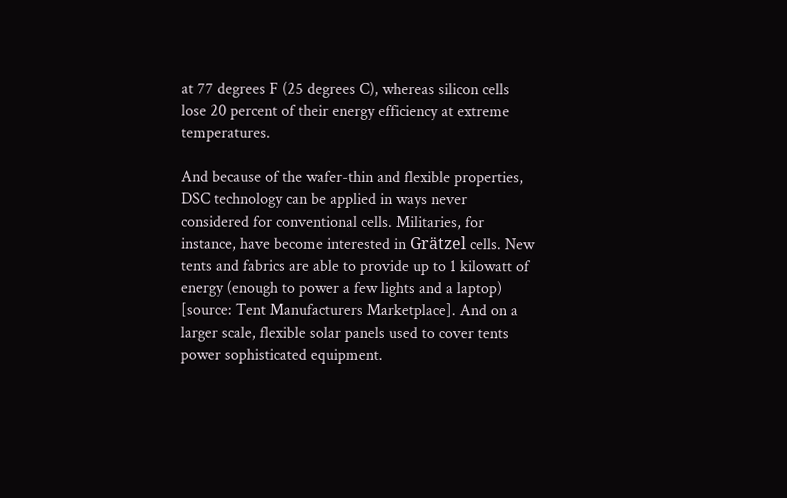at 77 degrees F (25 degrees C), whereas silicon cells lose 20 percent of their energy efficiency at extreme temperatures.

And because of the wafer-thin and flexible properties, DSC technology can be applied in ways never considered for conventional cells. Militaries, for instance, have become interested in Grätzel cells. New tents and fabrics are able to provide up to 1 kilowatt of energy (enough to power a few lights and a laptop) [source: Tent Manufacturers Marketplace]. And on a larger scale, flexible solar panels used to cover tents power sophisticated equipment.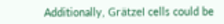Additionally, Grätzel cells could be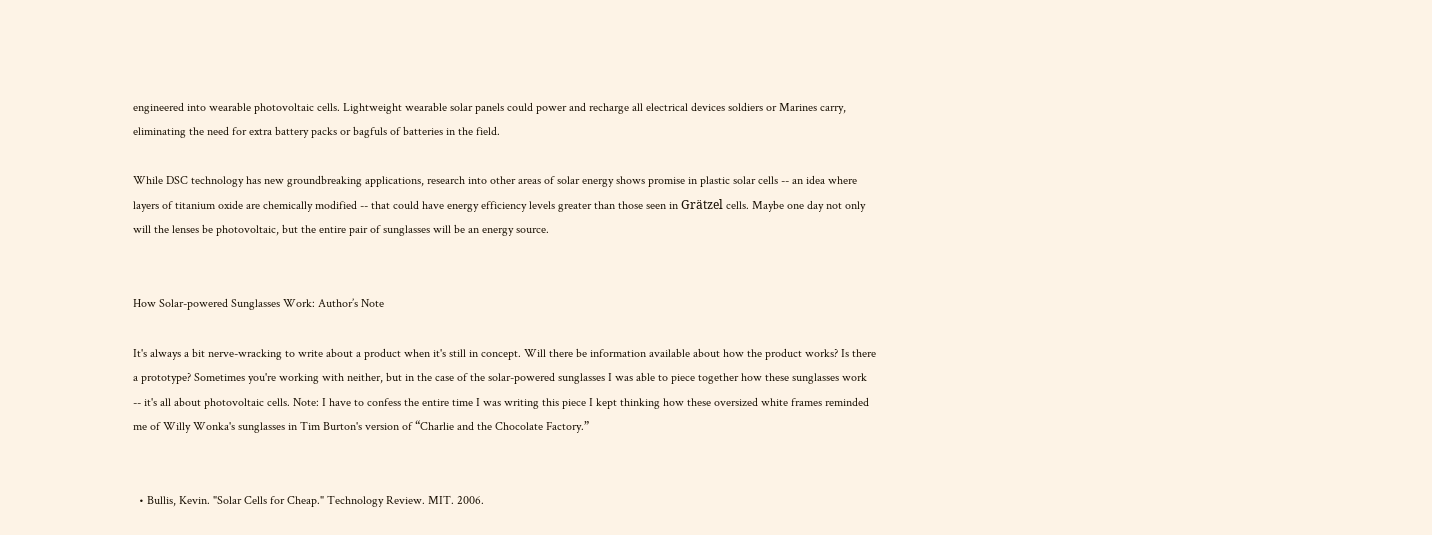engineered into wearable photovoltaic cells. Lightweight wearable solar panels could power and recharge all electrical devices soldiers or Marines carry, eliminating the need for extra battery packs or bagfuls of batteries in the field.

While DSC technology has new groundbreaking applications, research into other areas of solar energy shows promise in plastic solar cells -- an idea where layers of titanium oxide are chemically modified -- that could have energy efficiency levels greater than those seen in Grätzel cells. Maybe one day not only will the lenses be photovoltaic, but the entire pair of sunglasses will be an energy source.


How Solar-powered Sunglasses Work: Author’s Note

It's always a bit nerve-wracking to write about a product when it's still in concept. Will there be information available about how the product works? Is there a prototype? Sometimes you're working with neither, but in the case of the solar-powered sunglasses I was able to piece together how these sunglasses work -- it's all about photovoltaic cells. Note: I have to confess the entire time I was writing this piece I kept thinking how these oversized white frames reminded me of Willy Wonka's sunglasses in Tim Burton's version of “Charlie and the Chocolate Factory.”


  • Bullis, Kevin. "Solar Cells for Cheap." Technology Review. MIT. 2006.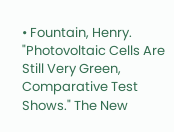• Fountain, Henry. "Photovoltaic Cells Are Still Very Green, Comparative Test Shows." The New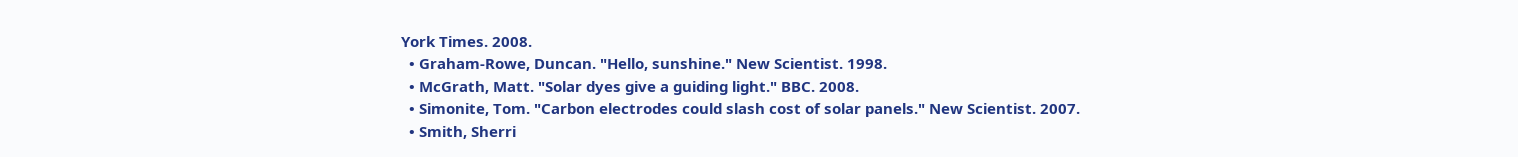York Times. 2008.
  • Graham-Rowe, Duncan. "Hello, sunshine." New Scientist. 1998.
  • McGrath, Matt. "Solar dyes give a guiding light." BBC. 2008.
  • Simonite, Tom. "Carbon electrodes could slash cost of solar panels." New Scientist. 2007.
  • Smith, Sherri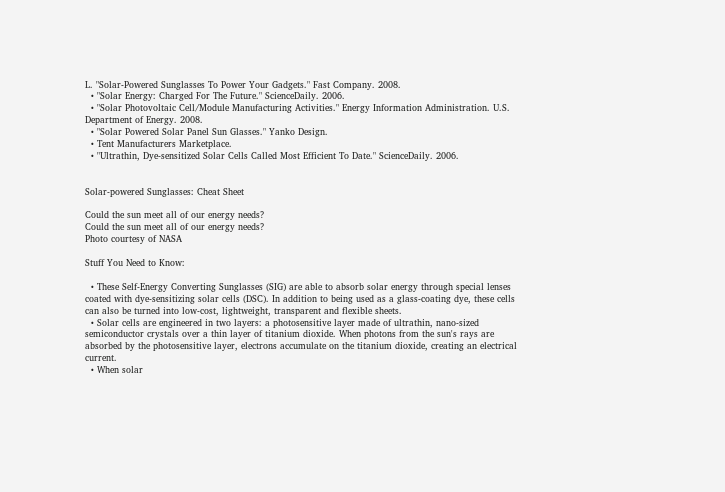L. "Solar-Powered Sunglasses To Power Your Gadgets." Fast Company. 2008.
  • "Solar Energy: Charged For The Future." ScienceDaily. 2006.
  • "Solar Photovoltaic Cell/Module Manufacturing Activities." Energy Information Administration. U.S. Department of Energy. 2008.
  • "Solar Powered Solar Panel Sun Glasses." Yanko Design.
  • Tent Manufacturers Marketplace.
  • "Ultrathin, Dye-sensitized Solar Cells Called Most Efficient To Date." ScienceDaily. 2006.


Solar-powered Sunglasses: Cheat Sheet

Could the sun meet all of our energy needs?
Could the sun meet all of our energy needs?
Photo courtesy of NASA

Stuff You Need to Know:

  • These Self-Energy Converting Sunglasses (SIG) are able to absorb solar energy through special lenses coated with dye-sensitizing solar cells (DSC). In addition to being used as a glass-coating dye, these cells can also be turned into low-cost, lightweight, transparent and flexible sheets.
  • Solar cells are engineered in two layers: a photosensitive layer made of ultrathin, nano-sized semiconductor crystals over a thin layer of titanium dioxide. When photons from the sun's rays are absorbed by the photosensitive layer, electrons accumulate on the titanium dioxide, creating an electrical current.
  • When solar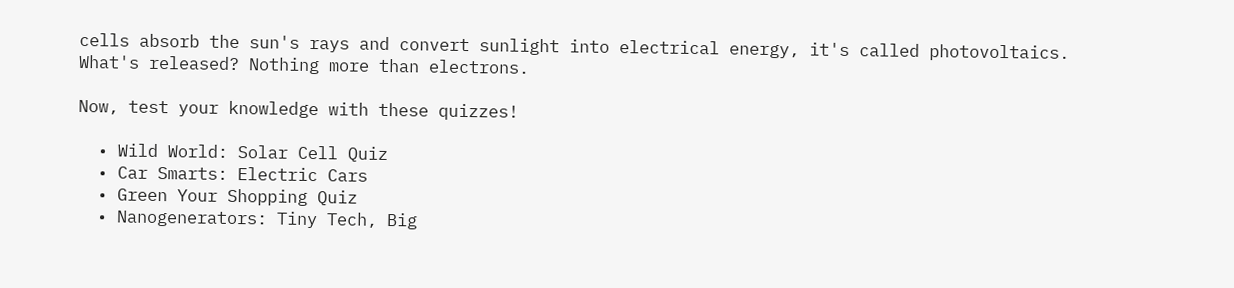cells absorb the sun's rays and convert sunlight into electrical energy, it's called photovoltaics. What's released? Nothing more than electrons.

Now, test your knowledge with these quizzes!

  • Wild World: Solar Cell Quiz
  • Car Smarts: Electric Cars
  • Green Your Shopping Quiz
  • Nanogenerators: Tiny Tech, Big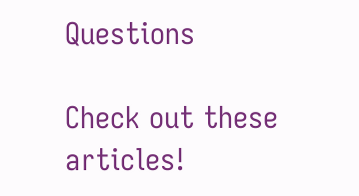Questions

Check out these articles!